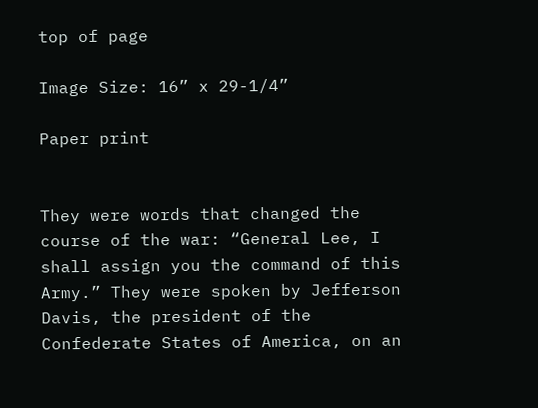top of page

Image Size: 16” x 29-1/4”

Paper print


They were words that changed the course of the war: “General Lee, I shall assign you the command of this Army.” They were spoken by Jefferson Davis, the president of the Confederate States of America, on an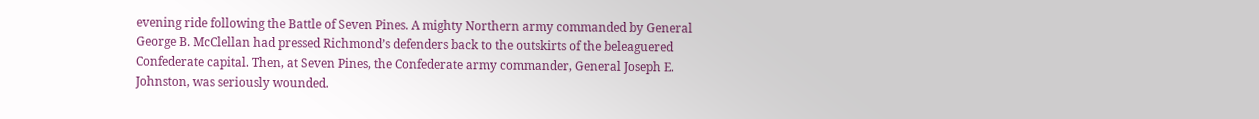evening ride following the Battle of Seven Pines. A mighty Northern army commanded by General George B. McClellan had pressed Richmond’s defenders back to the outskirts of the beleaguered Confederate capital. Then, at Seven Pines, the Confederate army commander, General Joseph E. Johnston, was seriously wounded.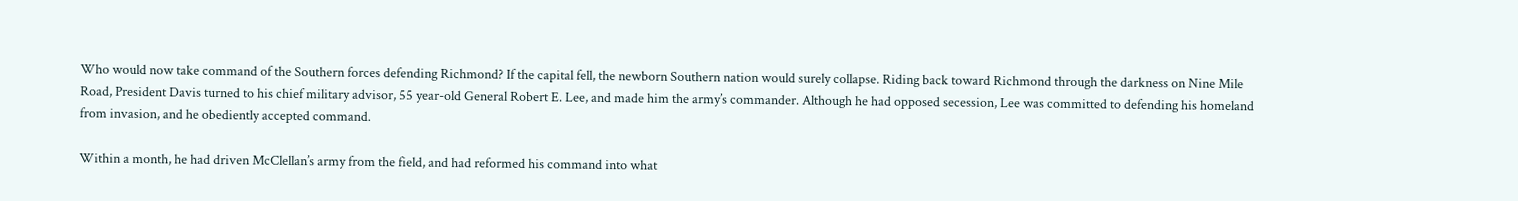Who would now take command of the Southern forces defending Richmond? If the capital fell, the newborn Southern nation would surely collapse. Riding back toward Richmond through the darkness on Nine Mile Road, President Davis turned to his chief military advisor, 55 year-old General Robert E. Lee, and made him the army’s commander. Although he had opposed secession, Lee was committed to defending his homeland from invasion, and he obediently accepted command.

Within a month, he had driven McClellan’s army from the field, and had reformed his command into what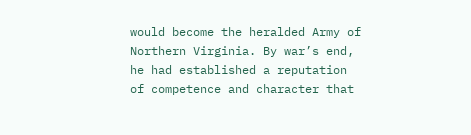would become the heralded Army of Northern Virginia. By war’s end, he had established a reputation of competence and character that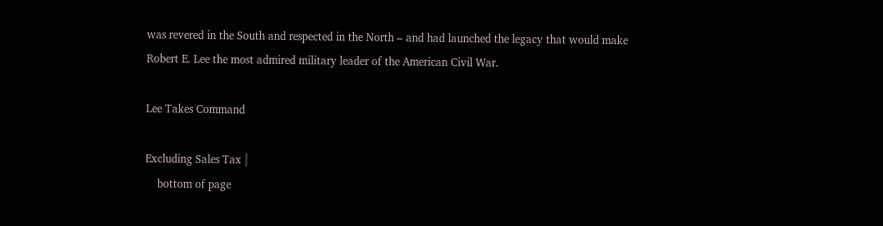was revered in the South and respected in the North – and had launched the legacy that would make Robert E. Lee the most admired military leader of the American Civil War.

Lee Takes Command

Excluding Sales Tax |
    bottom of page